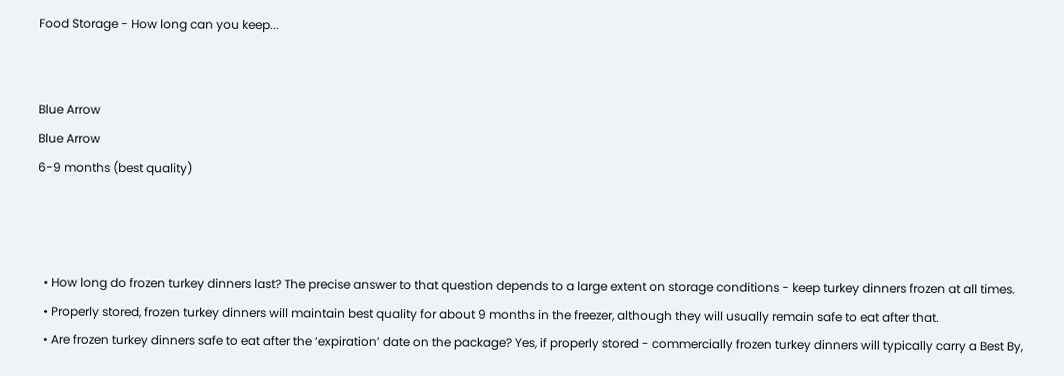Food Storage - How long can you keep...


Blue Arrow
Blue Arrow
6-9 months (best quality)



  • How long do frozen turkey dinners last? The precise answer to that question depends to a large extent on storage conditions - keep turkey dinners frozen at all times.
  • Properly stored, frozen turkey dinners will maintain best quality for about 9 months in the freezer, although they will usually remain safe to eat after that.
  • Are frozen turkey dinners safe to eat after the ‘expiration’ date on the package? Yes, if properly stored - commercially frozen turkey dinners will typically carry a Best By,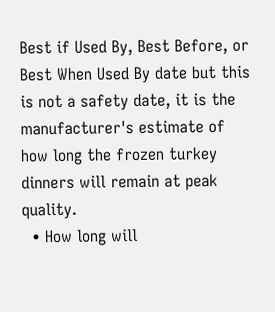Best if Used By, Best Before, or Best When Used By date but this is not a safety date, it is the manufacturer's estimate of how long the frozen turkey dinners will remain at peak quality.
  • How long will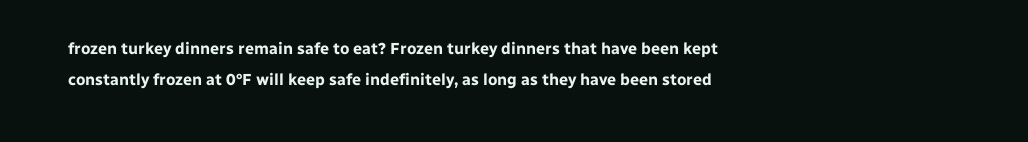frozen turkey dinners remain safe to eat? Frozen turkey dinners that have been kept constantly frozen at 0°F will keep safe indefinitely, as long as they have been stored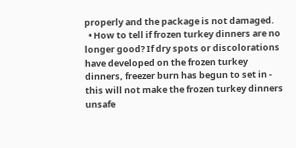properly and the package is not damaged.
  • How to tell if frozen turkey dinners are no longer good? If dry spots or discolorations have developed on the frozen turkey dinners, freezer burn has begun to set in - this will not make the frozen turkey dinners unsafe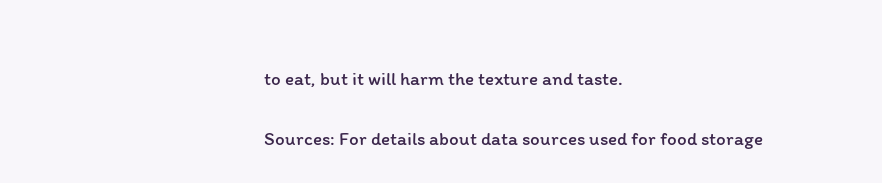to eat, but it will harm the texture and taste.

Sources: For details about data sources used for food storage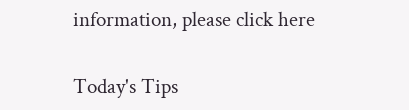information, please click here

Today's Tips